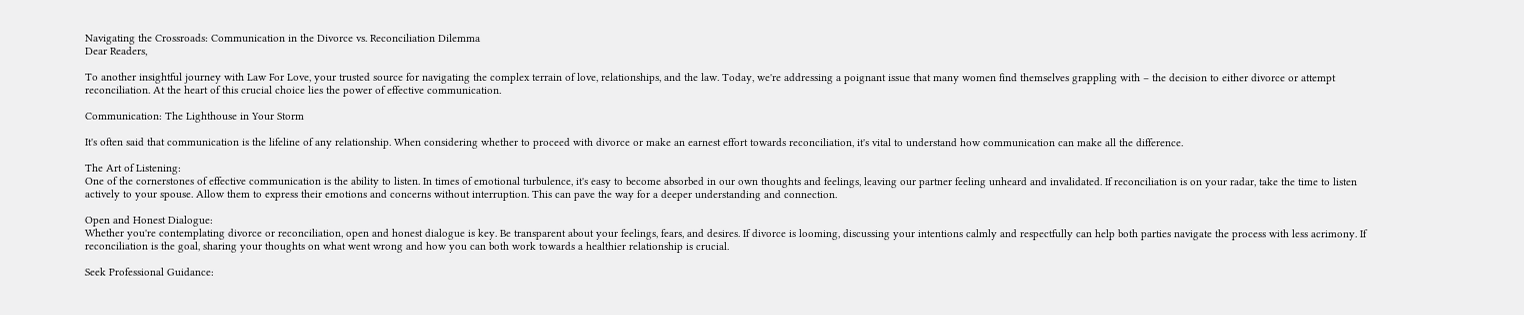Navigating the Crossroads: Communication in the Divorce vs. Reconciliation Dilemma
Dear Readers,

To another insightful journey with Law For Love, your trusted source for navigating the complex terrain of love, relationships, and the law. Today, we're addressing a poignant issue that many women find themselves grappling with – the decision to either divorce or attempt reconciliation. At the heart of this crucial choice lies the power of effective communication.

Communication: The Lighthouse in Your Storm

It's often said that communication is the lifeline of any relationship. When considering whether to proceed with divorce or make an earnest effort towards reconciliation, it's vital to understand how communication can make all the difference.

The Art of Listening:
One of the cornerstones of effective communication is the ability to listen. In times of emotional turbulence, it's easy to become absorbed in our own thoughts and feelings, leaving our partner feeling unheard and invalidated. If reconciliation is on your radar, take the time to listen actively to your spouse. Allow them to express their emotions and concerns without interruption. This can pave the way for a deeper understanding and connection.

Open and Honest Dialogue:
Whether you're contemplating divorce or reconciliation, open and honest dialogue is key. Be transparent about your feelings, fears, and desires. If divorce is looming, discussing your intentions calmly and respectfully can help both parties navigate the process with less acrimony. If reconciliation is the goal, sharing your thoughts on what went wrong and how you can both work towards a healthier relationship is crucial.

Seek Professional Guidance: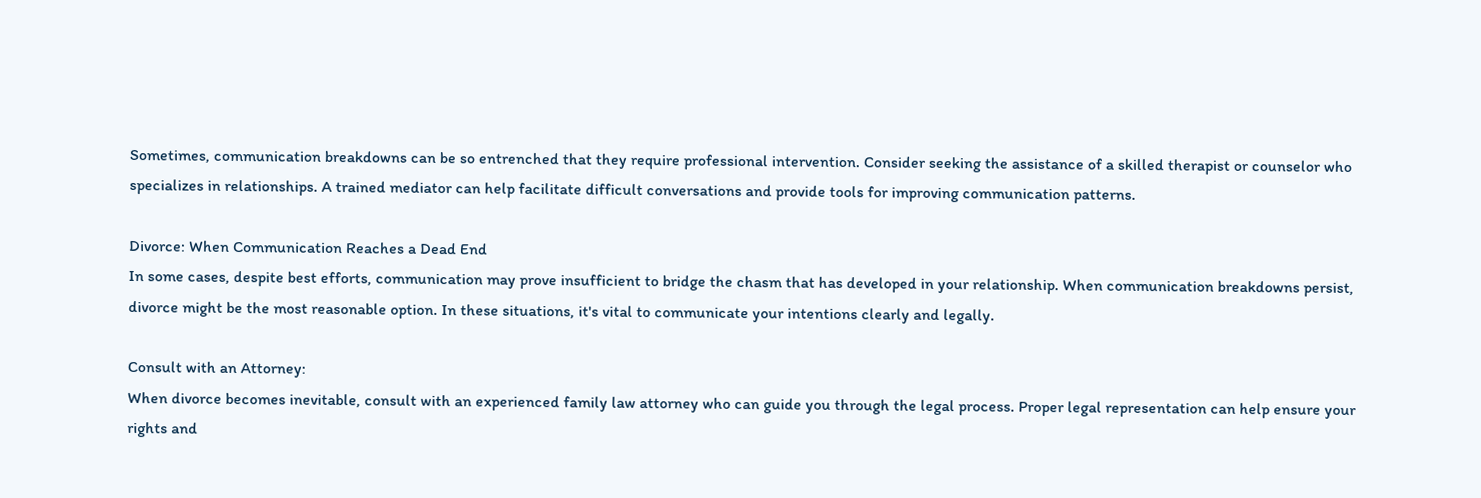Sometimes, communication breakdowns can be so entrenched that they require professional intervention. Consider seeking the assistance of a skilled therapist or counselor who specializes in relationships. A trained mediator can help facilitate difficult conversations and provide tools for improving communication patterns.

Divorce: When Communication Reaches a Dead End
In some cases, despite best efforts, communication may prove insufficient to bridge the chasm that has developed in your relationship. When communication breakdowns persist, divorce might be the most reasonable option. In these situations, it's vital to communicate your intentions clearly and legally.

Consult with an Attorney:
When divorce becomes inevitable, consult with an experienced family law attorney who can guide you through the legal process. Proper legal representation can help ensure your rights and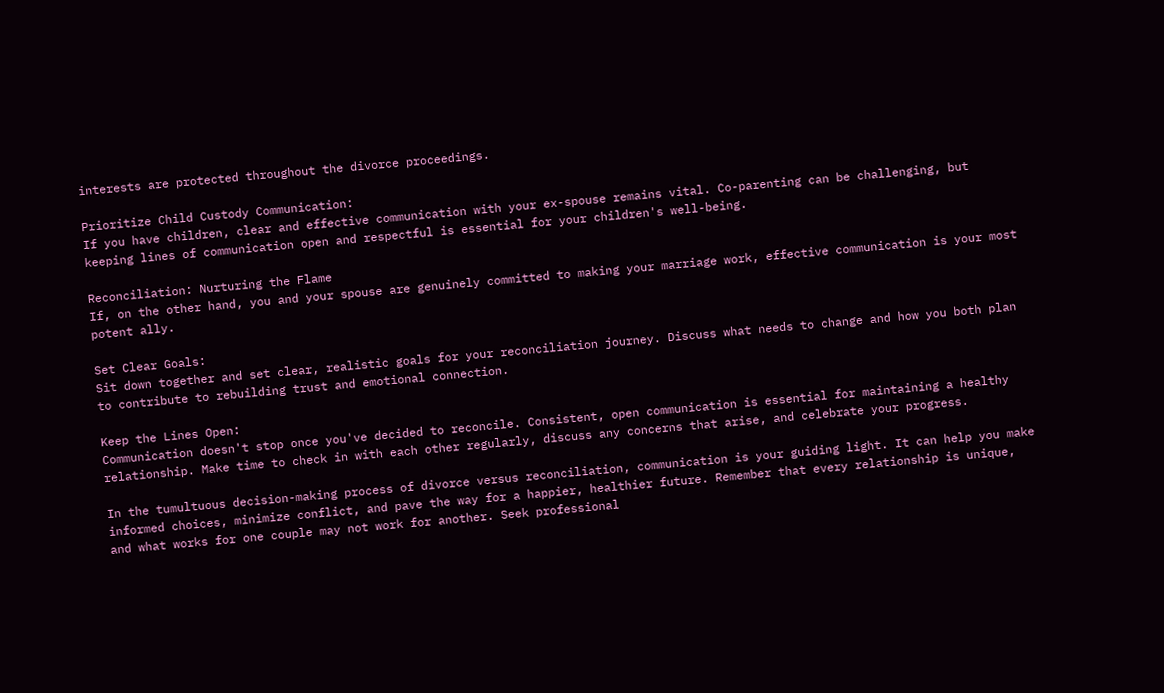interests are protected throughout the divorce proceedings.

Prioritize Child Custody Communication:
If you have children, clear and effective communication with your ex-spouse remains vital. Co-parenting can be challenging, but keeping lines of communication open and respectful is essential for your children's well-being.

Reconciliation: Nurturing the Flame
If, on the other hand, you and your spouse are genuinely committed to making your marriage work, effective communication is your most potent ally.

Set Clear Goals:
Sit down together and set clear, realistic goals for your reconciliation journey. Discuss what needs to change and how you both plan to contribute to rebuilding trust and emotional connection.

Keep the Lines Open:
Communication doesn't stop once you've decided to reconcile. Consistent, open communication is essential for maintaining a healthy relationship. Make time to check in with each other regularly, discuss any concerns that arise, and celebrate your progress.

In the tumultuous decision-making process of divorce versus reconciliation, communication is your guiding light. It can help you make informed choices, minimize conflict, and pave the way for a happier, healthier future. Remember that every relationship is unique, and what works for one couple may not work for another. Seek professional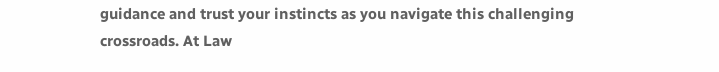guidance and trust your instincts as you navigate this challenging crossroads. At Law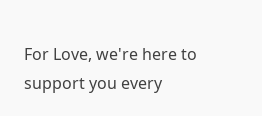For Love, we're here to support you every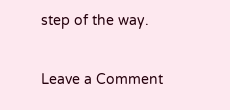step of the way.


Leave a Comment